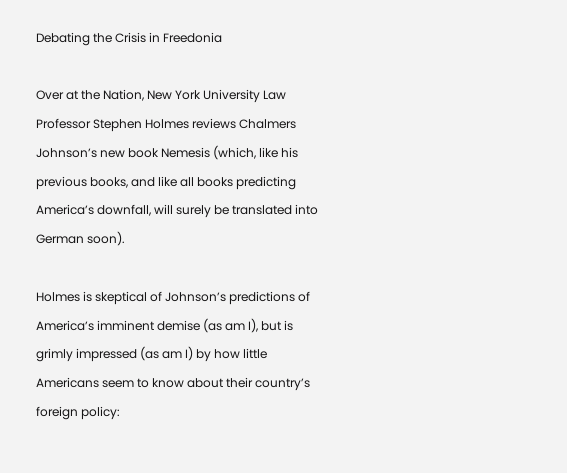Debating the Crisis in Freedonia

Over at the Nation, New York University Law Professor Stephen Holmes reviews Chalmers Johnson’s new book Nemesis (which, like his previous books, and like all books predicting America’s downfall, will surely be translated into German soon).

Holmes is skeptical of Johnson’s predictions of America’s imminent demise (as am I), but is grimly impressed (as am I) by how little Americans seem to know about their country’s foreign policy: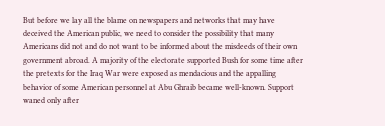But before we lay all the blame on newspapers and networks that may have deceived the American public, we need to consider the possibility that many Americans did not and do not want to be informed about the misdeeds of their own government abroad. A majority of the electorate supported Bush for some time after the pretexts for the Iraq War were exposed as mendacious and the appalling behavior of some American personnel at Abu Ghraib became well-known. Support waned only after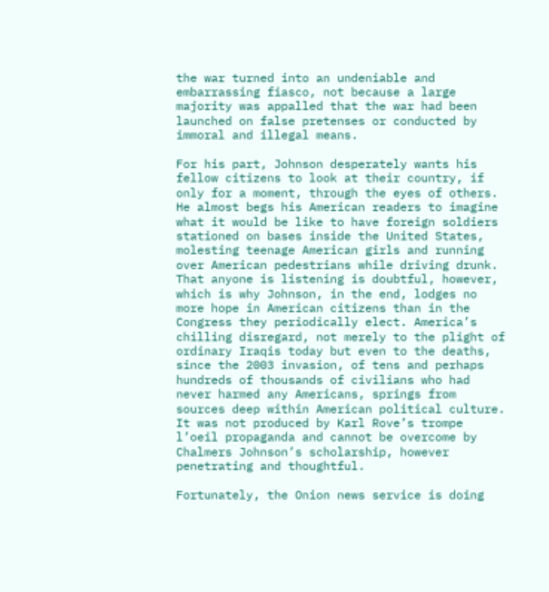the war turned into an undeniable and embarrassing fiasco, not because a large majority was appalled that the war had been launched on false pretenses or conducted by immoral and illegal means.

For his part, Johnson desperately wants his fellow citizens to look at their country, if only for a moment, through the eyes of others. He almost begs his American readers to imagine what it would be like to have foreign soldiers stationed on bases inside the United States, molesting teenage American girls and running over American pedestrians while driving drunk. That anyone is listening is doubtful, however, which is why Johnson, in the end, lodges no more hope in American citizens than in the Congress they periodically elect. America’s chilling disregard, not merely to the plight of ordinary Iraqis today but even to the deaths, since the 2003 invasion, of tens and perhaps hundreds of thousands of civilians who had never harmed any Americans, springs from sources deep within American political culture. It was not produced by Karl Rove’s trompe l’oeil propaganda and cannot be overcome by Chalmers Johnson’s scholarship, however penetrating and thoughtful.

Fortunately, the Onion news service is doing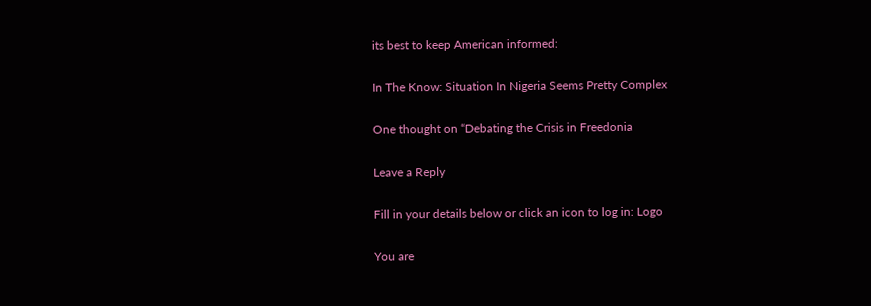its best to keep American informed:

In The Know: Situation In Nigeria Seems Pretty Complex

One thought on “Debating the Crisis in Freedonia

Leave a Reply

Fill in your details below or click an icon to log in: Logo

You are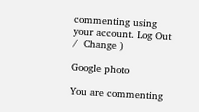commenting using your account. Log Out /  Change )

Google photo

You are commenting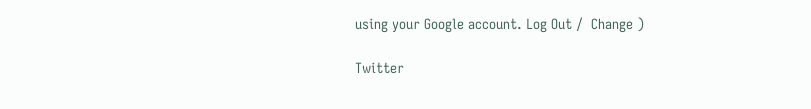using your Google account. Log Out /  Change )

Twitter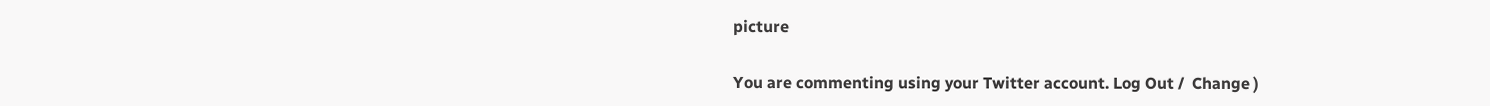picture

You are commenting using your Twitter account. Log Out /  Change )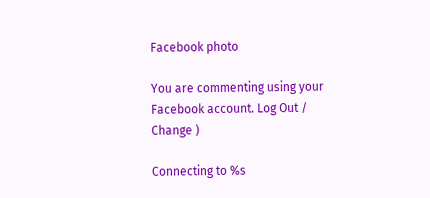Facebook photo

You are commenting using your Facebook account. Log Out /  Change )

Connecting to %s